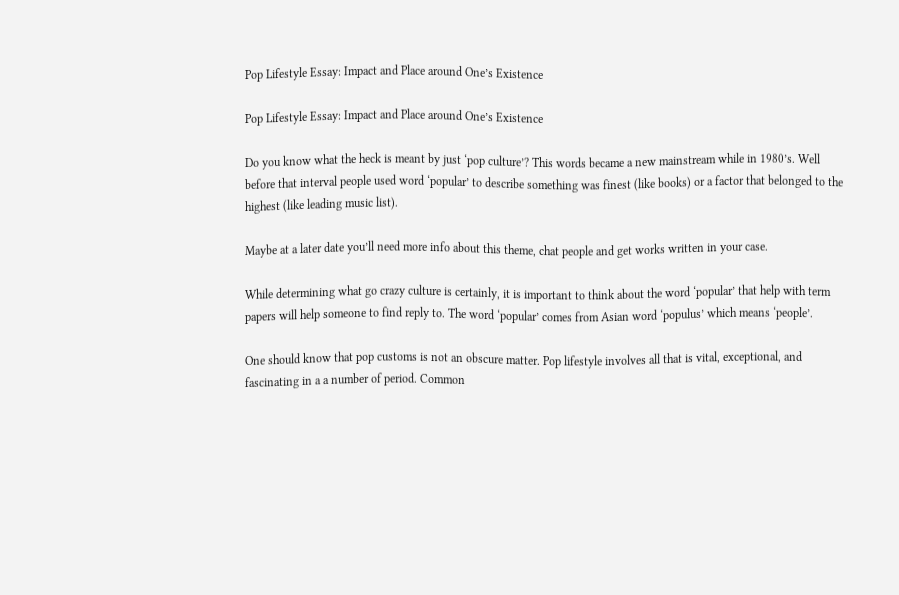Pop Lifestyle Essay: Impact and Place around One’s Existence

Pop Lifestyle Essay: Impact and Place around One’s Existence

Do you know what the heck is meant by just ‘pop culture’? This words became a new mainstream while in 1980’s. Well before that interval people used word ‘popular’ to describe something was finest (like books) or a factor that belonged to the highest (like leading music list).

Maybe at a later date you’ll need more info about this theme, chat people and get works written in your case.

While determining what go crazy culture is certainly, it is important to think about the word ‘popular’ that help with term papers will help someone to find reply to. The word ‘popular’ comes from Asian word ‘populus’ which means ‘people’.

One should know that pop customs is not an obscure matter. Pop lifestyle involves all that is vital, exceptional, and fascinating in a a number of period. Common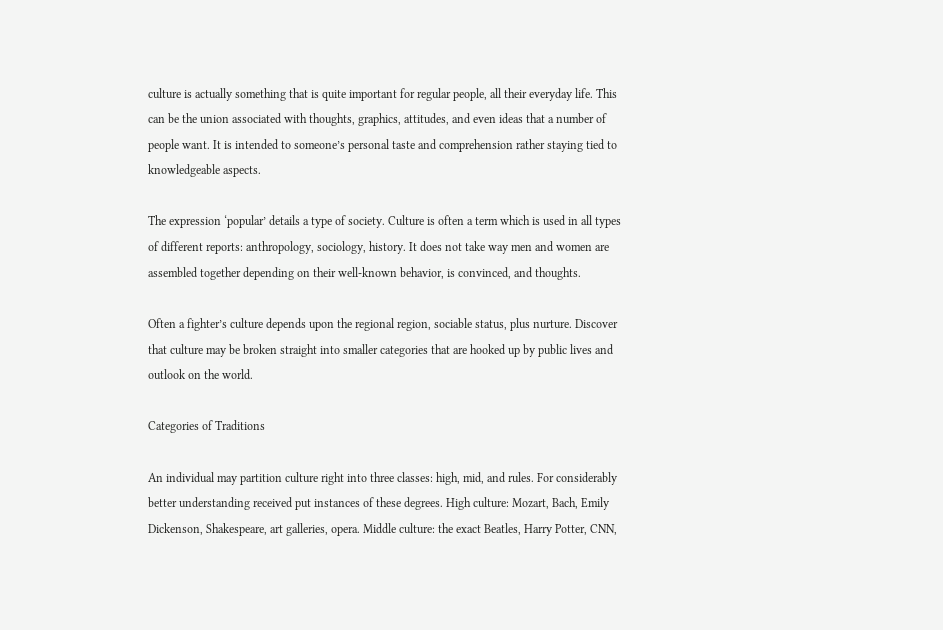culture is actually something that is quite important for regular people, all their everyday life. This can be the union associated with thoughts, graphics, attitudes, and even ideas that a number of people want. It is intended to someone’s personal taste and comprehension rather staying tied to knowledgeable aspects.

The expression ‘popular’ details a type of society. Culture is often a term which is used in all types of different reports: anthropology, sociology, history. It does not take way men and women are assembled together depending on their well-known behavior, is convinced, and thoughts.

Often a fighter’s culture depends upon the regional region, sociable status, plus nurture. Discover that culture may be broken straight into smaller categories that are hooked up by public lives and outlook on the world.

Categories of Traditions

An individual may partition culture right into three classes: high, mid, and rules. For considerably better understanding received put instances of these degrees. High culture: Mozart, Bach, Emily Dickenson, Shakespeare, art galleries, opera. Middle culture: the exact Beatles, Harry Potter, CNN,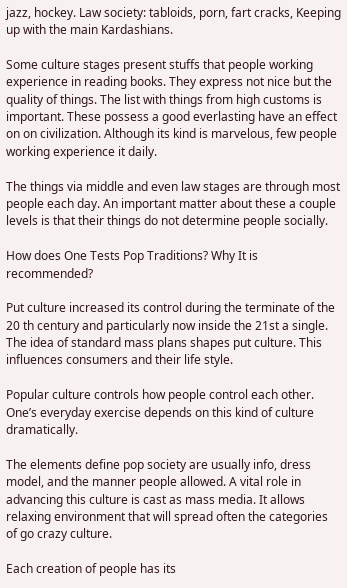jazz, hockey. Law society: tabloids, porn, fart cracks, Keeping up with the main Kardashians.

Some culture stages present stuffs that people working experience in reading books. They express not nice but the quality of things. The list with things from high customs is important. These possess a good everlasting have an effect on on civilization. Although its kind is marvelous, few people working experience it daily.

The things via middle and even law stages are through most people each day. An important matter about these a couple levels is that their things do not determine people socially.

How does One Tests Pop Traditions? Why It is recommended?

Put culture increased its control during the terminate of the 20 th century and particularly now inside the 21st a single. The idea of standard mass plans shapes put culture. This influences consumers and their life style.

Popular culture controls how people control each other. One’s everyday exercise depends on this kind of culture dramatically.

The elements define pop society are usually info, dress model, and the manner people allowed. A vital role in advancing this culture is cast as mass media. It allows relaxing environment that will spread often the categories of go crazy culture.

Each creation of people has its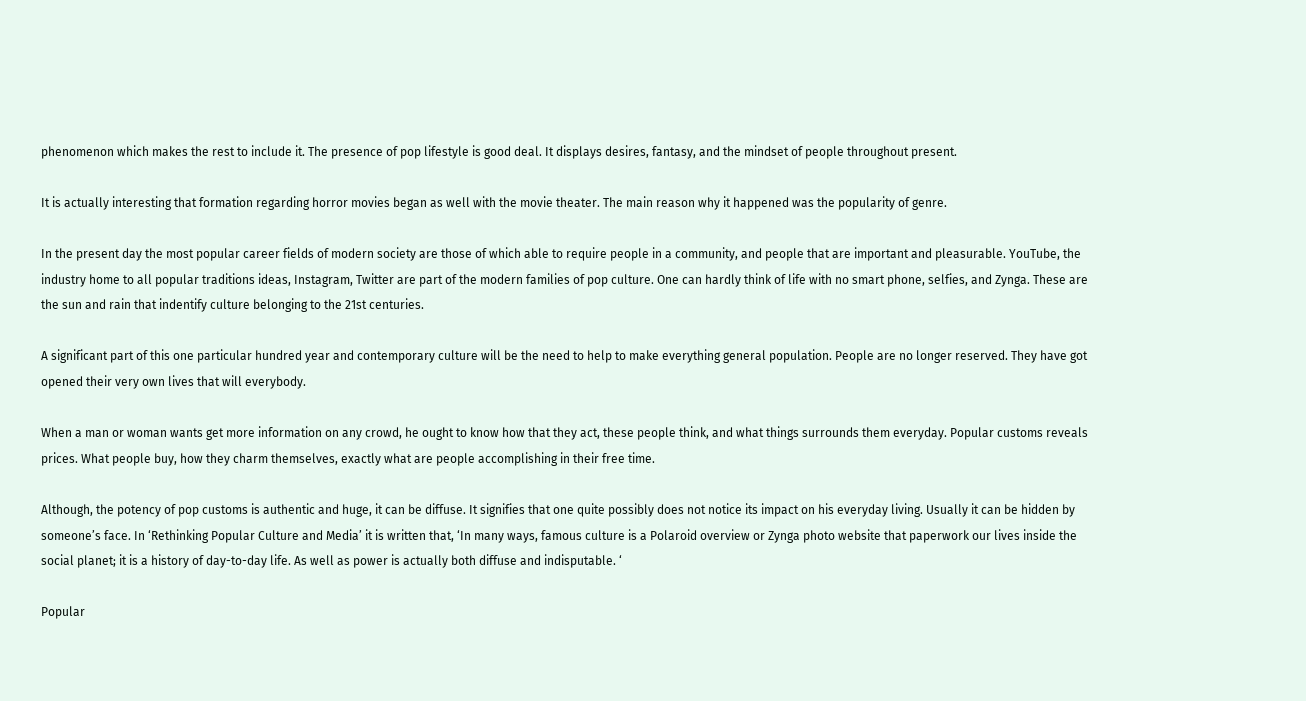phenomenon which makes the rest to include it. The presence of pop lifestyle is good deal. It displays desires, fantasy, and the mindset of people throughout present.

It is actually interesting that formation regarding horror movies began as well with the movie theater. The main reason why it happened was the popularity of genre.

In the present day the most popular career fields of modern society are those of which able to require people in a community, and people that are important and pleasurable. YouTube, the industry home to all popular traditions ideas, Instagram, Twitter are part of the modern families of pop culture. One can hardly think of life with no smart phone, selfies, and Zynga. These are the sun and rain that indentify culture belonging to the 21st centuries.

A significant part of this one particular hundred year and contemporary culture will be the need to help to make everything general population. People are no longer reserved. They have got opened their very own lives that will everybody.

When a man or woman wants get more information on any crowd, he ought to know how that they act, these people think, and what things surrounds them everyday. Popular customs reveals prices. What people buy, how they charm themselves, exactly what are people accomplishing in their free time.

Although, the potency of pop customs is authentic and huge, it can be diffuse. It signifies that one quite possibly does not notice its impact on his everyday living. Usually it can be hidden by someone’s face. In ‘Rethinking Popular Culture and Media’ it is written that, ‘In many ways, famous culture is a Polaroid overview or Zynga photo website that paperwork our lives inside the social planet; it is a history of day-to-day life. As well as power is actually both diffuse and indisputable. ‘

Popular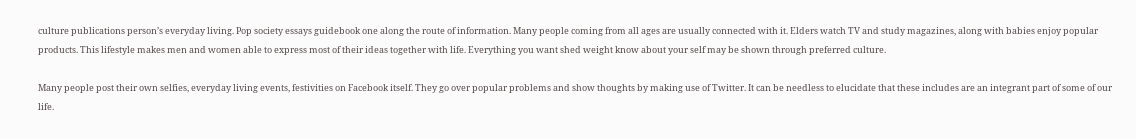culture publications person’s everyday living. Pop society essays guidebook one along the route of information. Many people coming from all ages are usually connected with it. Elders watch TV and study magazines, along with babies enjoy popular products. This lifestyle makes men and women able to express most of their ideas together with life. Everything you want shed weight know about your self may be shown through preferred culture.

Many people post their own selfies, everyday living events, festivities on Facebook itself. They go over popular problems and show thoughts by making use of Twitter. It can be needless to elucidate that these includes are an integrant part of some of our life.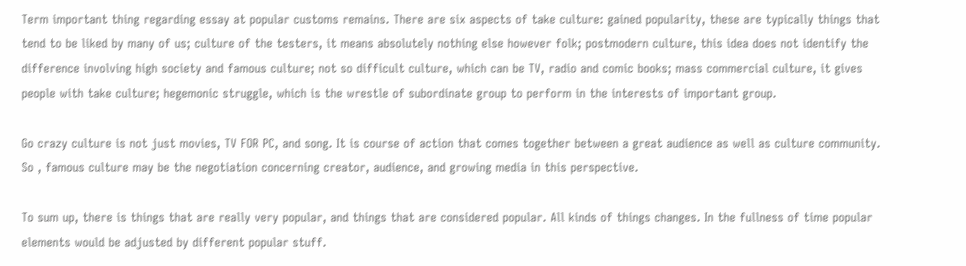Term important thing regarding essay at popular customs remains. There are six aspects of take culture: gained popularity, these are typically things that tend to be liked by many of us; culture of the testers, it means absolutely nothing else however folk; postmodern culture, this idea does not identify the difference involving high society and famous culture; not so difficult culture, which can be TV, radio and comic books; mass commercial culture, it gives people with take culture; hegemonic struggle, which is the wrestle of subordinate group to perform in the interests of important group.

Go crazy culture is not just movies, TV FOR PC, and song. It is course of action that comes together between a great audience as well as culture community. So , famous culture may be the negotiation concerning creator, audience, and growing media in this perspective.

To sum up, there is things that are really very popular, and things that are considered popular. All kinds of things changes. In the fullness of time popular elements would be adjusted by different popular stuff.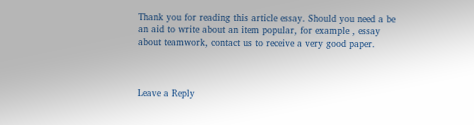Thank you for reading this article essay. Should you need a be an aid to write about an item popular, for example , essay about teamwork, contact us to receive a very good paper.



Leave a Reply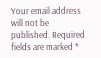Your email address will not be published. Required fields are marked *